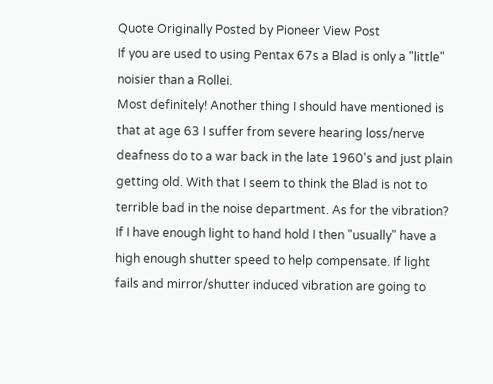Quote Originally Posted by Pioneer View Post
If you are used to using Pentax 67s a Blad is only a "little" noisier than a Rollei.
Most definitely! Another thing I should have mentioned is that at age 63 I suffer from severe hearing loss/nerve deafness do to a war back in the late 1960's and just plain getting old. With that I seem to think the Blad is not to terrible bad in the noise department. As for the vibration? If I have enough light to hand hold I then "usually" have a high enough shutter speed to help compensate. If light fails and mirror/shutter induced vibration are going to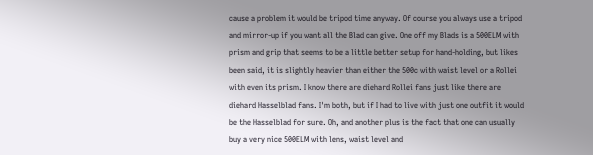cause a problem it would be tripod time anyway. Of course you always use a tripod and mirror-up if you want all the Blad can give. One off my Blads is a 500ELM with prism and grip that seems to be a little better setup for hand-holding, but likes been said, it is slightly heavier than either the 500c with waist level or a Rollei with even its prism. I know there are diehard Rollei fans just like there are diehard Hasselblad fans. I'm both, but if I had to live with just one outfit it would be the Hasselblad for sure. Oh, and another plus is the fact that one can usually buy a very nice 500ELM with lens, waist level and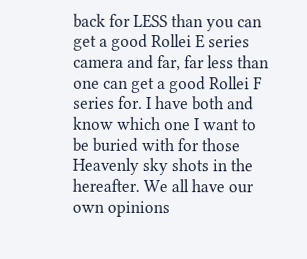back for LESS than you can get a good Rollei E series camera and far, far less than one can get a good Rollei F series for. I have both and know which one I want to be buried with for those Heavenly sky shots in the hereafter. We all have our own opinions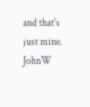and that's just mine. JohnW